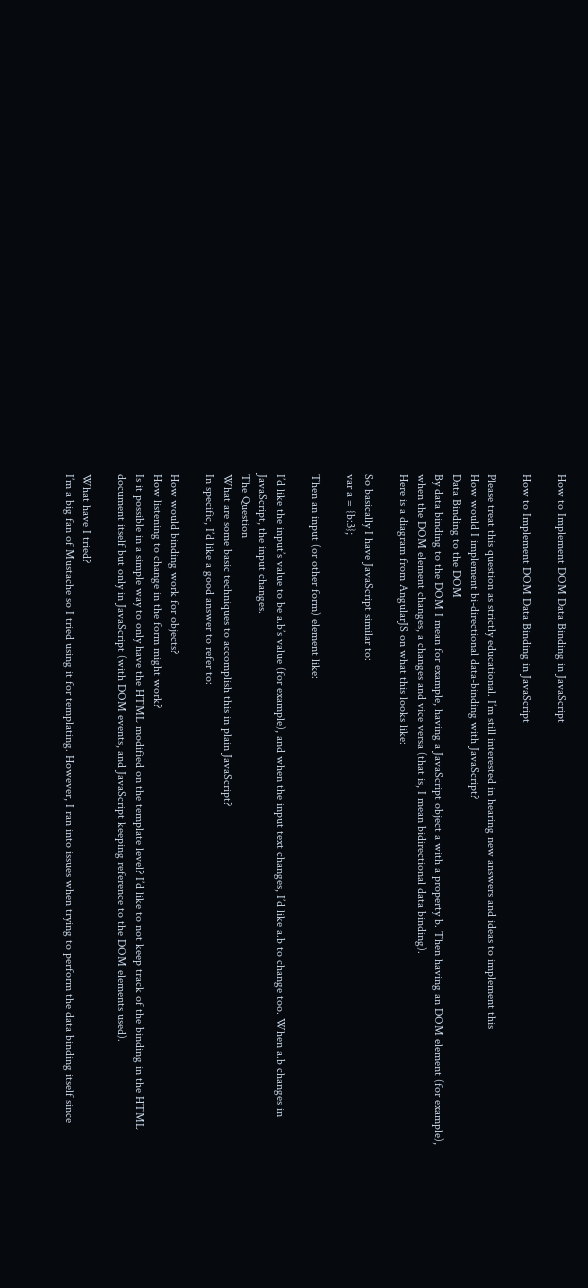How to Implement DOM Data Binding in JavaScript

How to Implement DOM Data Binding in JavaScript

Please treat this question as strictly educational. I’m still interested in hearing new answers and ideas to implement this
How would I implement bi-directional data-binding with JavaScript?
Data Binding to the DOM
By data binding to the DOM I mean for example, having a JavaScript object a with a property b. Then having an DOM element (for example), when the DOM element changes, a changes and vice versa (that is, I mean bidirectional data binding).
Here is a diagram from AngularJS on what this looks like:

So basically I have JavaScript similar to:
var a = {b:3};

Then an input (or other form) element like:

I’d like the input’s value to be a.b’s value (for example), and when the input text changes, I’d like a.b to change too. When a.b changes in JavaScript, the input changes.
The Question
What are some basic techniques to accomplish this in plain JavaScript?
In specific, I’d like a good answer to refer to:

How would binding work for objects?
How listening to change in the form might work?
Is it possible in a simple way to only have the HTML modified on the template level? I’d like to not keep track of the binding in the HTML document itself but only in JavaScript (with DOM events, and JavaScript keeping reference to the DOM elements used).

What have I tried?
I’m a big fan of Mustache so I tried using it for templating. However, I ran into issues when trying to perform the data binding itself since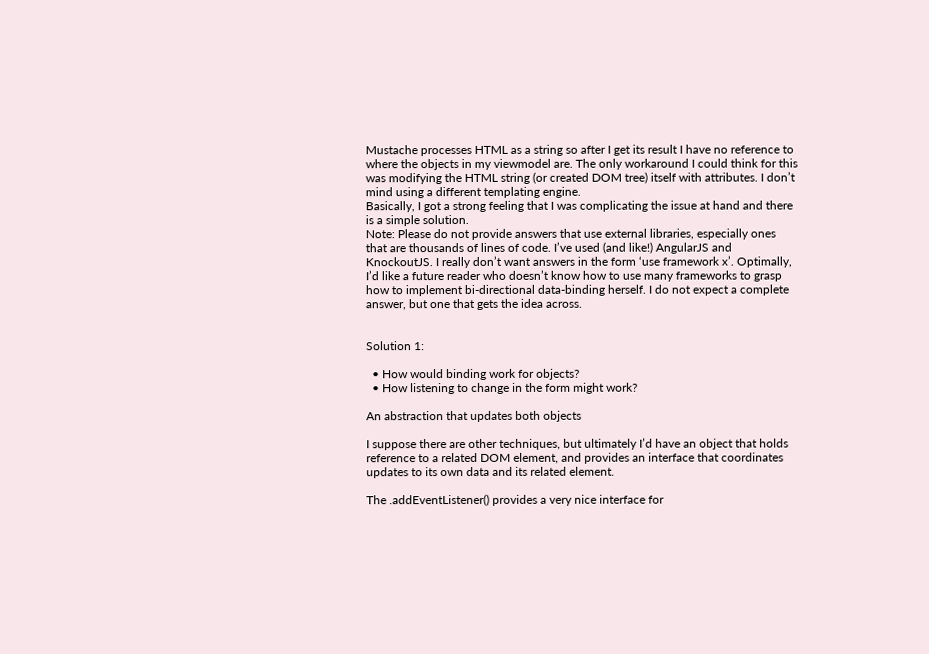Mustache processes HTML as a string so after I get its result I have no reference to where the objects in my viewmodel are. The only workaround I could think for this was modifying the HTML string (or created DOM tree) itself with attributes. I don’t mind using a different templating engine.
Basically, I got a strong feeling that I was complicating the issue at hand and there is a simple solution.
Note: Please do not provide answers that use external libraries, especially ones that are thousands of lines of code. I’ve used (and like!) AngularJS and KnockoutJS. I really don’t want answers in the form ‘use framework x’. Optimally, I’d like a future reader who doesn’t know how to use many frameworks to grasp how to implement bi-directional data-binding herself. I do not expect a complete answer, but one that gets the idea across.


Solution 1:

  • How would binding work for objects?
  • How listening to change in the form might work?

An abstraction that updates both objects

I suppose there are other techniques, but ultimately I’d have an object that holds reference to a related DOM element, and provides an interface that coordinates updates to its own data and its related element.

The .addEventListener() provides a very nice interface for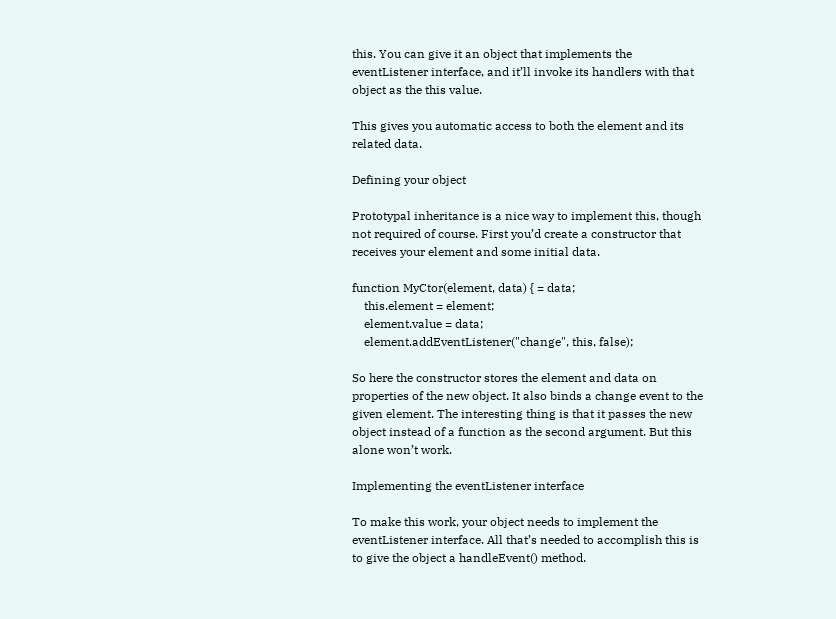this. You can give it an object that implements the eventListener interface, and it’ll invoke its handlers with that object as the this value.

This gives you automatic access to both the element and its related data.

Defining your object

Prototypal inheritance is a nice way to implement this, though not required of course. First you’d create a constructor that receives your element and some initial data.

function MyCtor(element, data) { = data;
    this.element = element;
    element.value = data;
    element.addEventListener("change", this, false);

So here the constructor stores the element and data on properties of the new object. It also binds a change event to the given element. The interesting thing is that it passes the new object instead of a function as the second argument. But this alone won’t work.

Implementing the eventListener interface

To make this work, your object needs to implement the eventListener interface. All that’s needed to accomplish this is to give the object a handleEvent() method.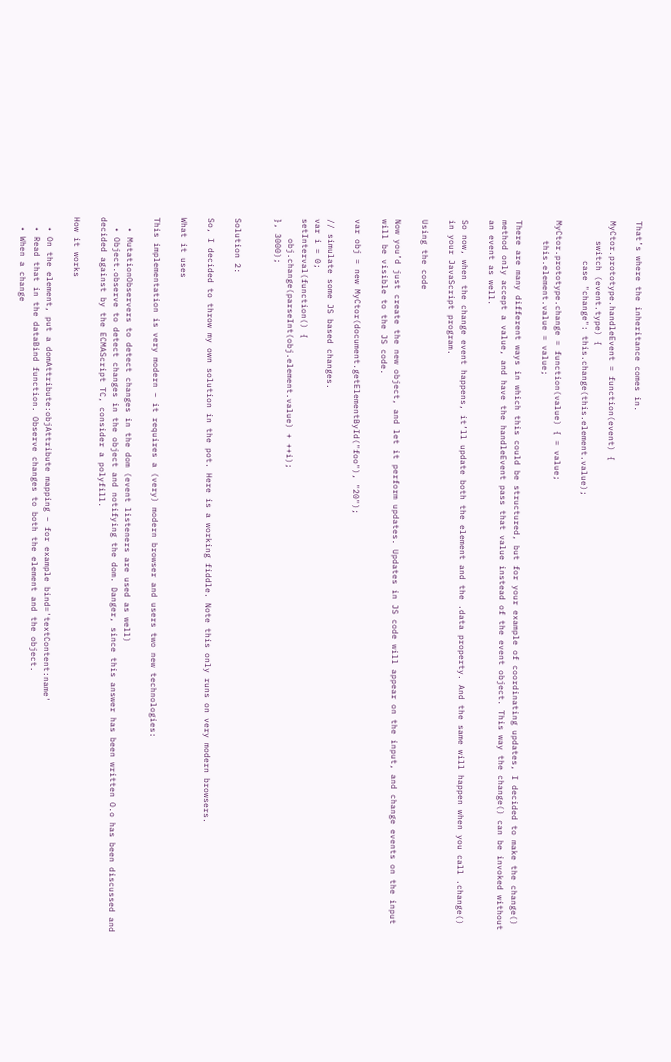That’s where the inheritance comes in.

MyCtor.prototype.handleEvent = function(event) {
    switch (event.type) {
        case "change": this.change(this.element.value);

MyCtor.prototype.change = function(value) { = value;
    this.element.value = value;

There are many different ways in which this could be structured, but for your example of coordinating updates, I decided to make the change() method only accept a value, and have the handleEvent pass that value instead of the event object. This way the change() can be invoked without an event as well.

So now, when the change event happens, it’ll update both the element and the .data property. And the same will happen when you call .change() in your JavaScript program.

Using the code

Now you’d just create the new object, and let it perform updates. Updates in JS code will appear on the input, and change events on the input will be visible to the JS code.

var obj = new MyCtor(document.getElementById("foo"), "20");

// simulate some JS based changes.
var i = 0;
setInterval(function() {
    obj.change(parseInt(obj.element.value) + ++i);
}, 3000);


Solution 2:

So, I decided to throw my own solution in the pot. Here is a working fiddle. Note this only runs on very modern browsers.

What it uses

This implementation is very modern – it requires a (very) modern browser and users two new technologies:

  • MutationObservers to detect changes in the dom (event listeners are used as well)
  • Object.observe to detect changes in the object and notifying the dom. Danger, since this answer has been written O.o has been discussed and decided against by the ECMAScript TC, consider a polyfill.

How it works

  • On the element, put a domAttribute:objAttribute mapping – for example bind='textContent:name'
  • Read that in the dataBind function. Observe changes to both the element and the object.
  • When a change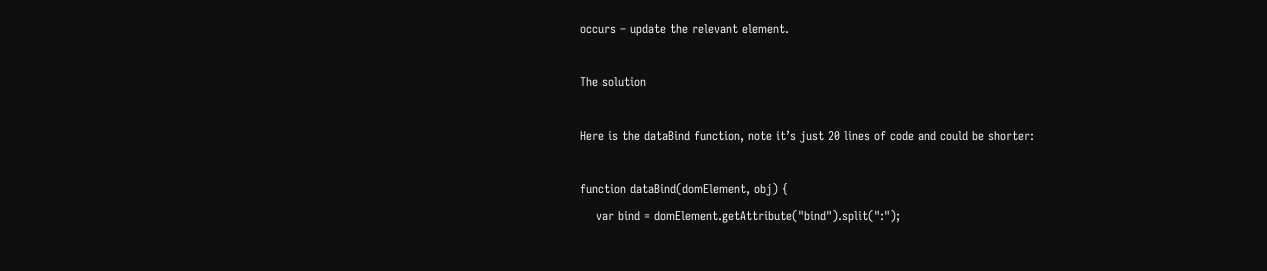occurs – update the relevant element.

The solution

Here is the dataBind function, note it’s just 20 lines of code and could be shorter:

function dataBind(domElement, obj) {
    var bind = domElement.getAttribute("bind").split(":");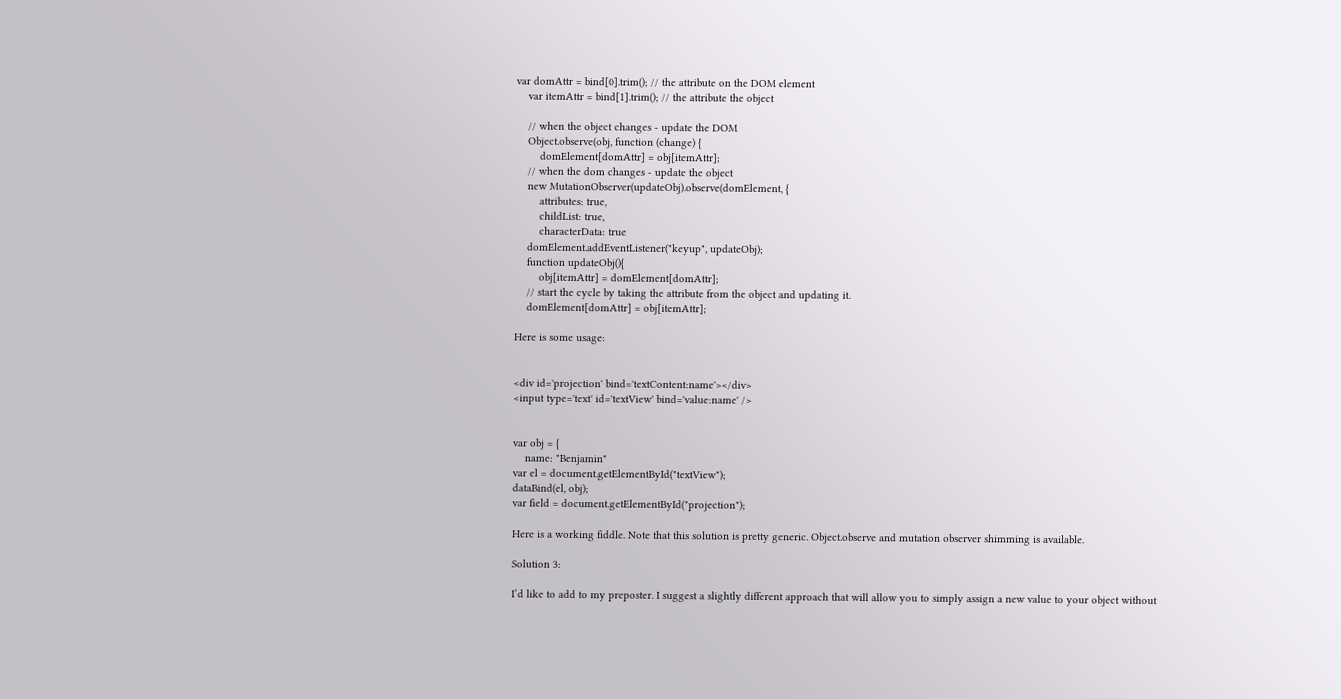var domAttr = bind[0].trim(); // the attribute on the DOM element
    var itemAttr = bind[1].trim(); // the attribute the object

    // when the object changes - update the DOM
    Object.observe(obj, function (change) {
        domElement[domAttr] = obj[itemAttr];
    // when the dom changes - update the object
    new MutationObserver(updateObj).observe(domElement, {
        attributes: true,
        childList: true,
        characterData: true
    domElement.addEventListener("keyup", updateObj);
    function updateObj(){
        obj[itemAttr] = domElement[domAttr];
    // start the cycle by taking the attribute from the object and updating it.
    domElement[domAttr] = obj[itemAttr];

Here is some usage:


<div id='projection' bind='textContent:name'></div>
<input type='text' id='textView' bind='value:name' />


var obj = {
    name: "Benjamin"
var el = document.getElementById("textView");
dataBind(el, obj);
var field = document.getElementById("projection");

Here is a working fiddle. Note that this solution is pretty generic. Object.observe and mutation observer shimming is available.

Solution 3:

I’d like to add to my preposter. I suggest a slightly different approach that will allow you to simply assign a new value to your object without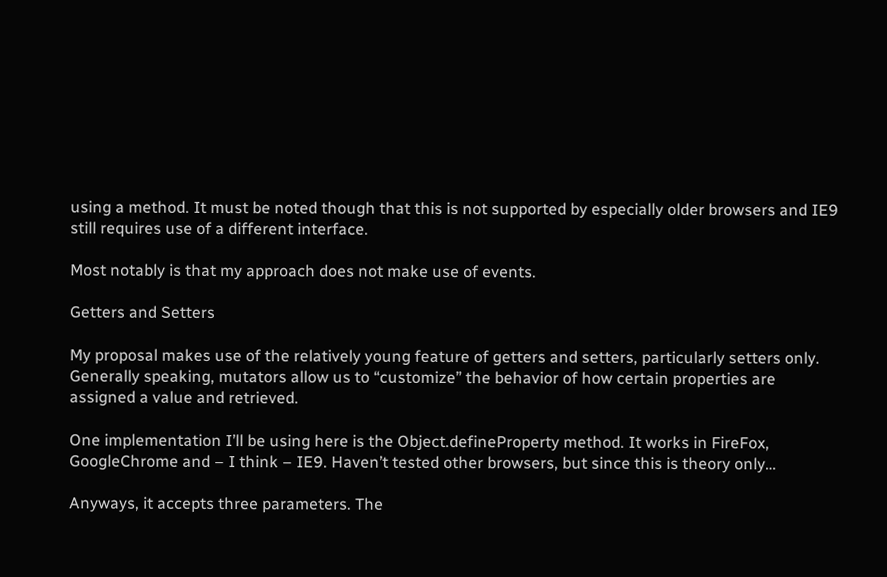using a method. It must be noted though that this is not supported by especially older browsers and IE9 still requires use of a different interface.

Most notably is that my approach does not make use of events.

Getters and Setters

My proposal makes use of the relatively young feature of getters and setters, particularly setters only. Generally speaking, mutators allow us to “customize” the behavior of how certain properties are assigned a value and retrieved.

One implementation I’ll be using here is the Object.defineProperty method. It works in FireFox, GoogleChrome and – I think – IE9. Haven’t tested other browsers, but since this is theory only…

Anyways, it accepts three parameters. The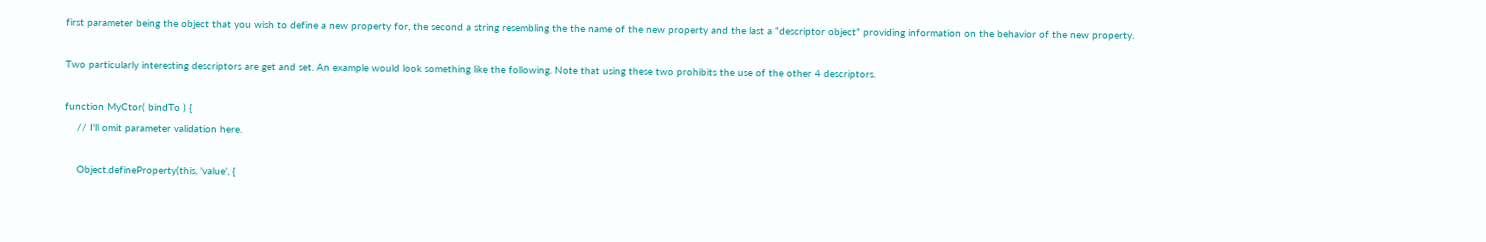first parameter being the object that you wish to define a new property for, the second a string resembling the the name of the new property and the last a “descriptor object” providing information on the behavior of the new property.

Two particularly interesting descriptors are get and set. An example would look something like the following. Note that using these two prohibits the use of the other 4 descriptors.

function MyCtor( bindTo ) {
    // I'll omit parameter validation here.

    Object.defineProperty(this, 'value', {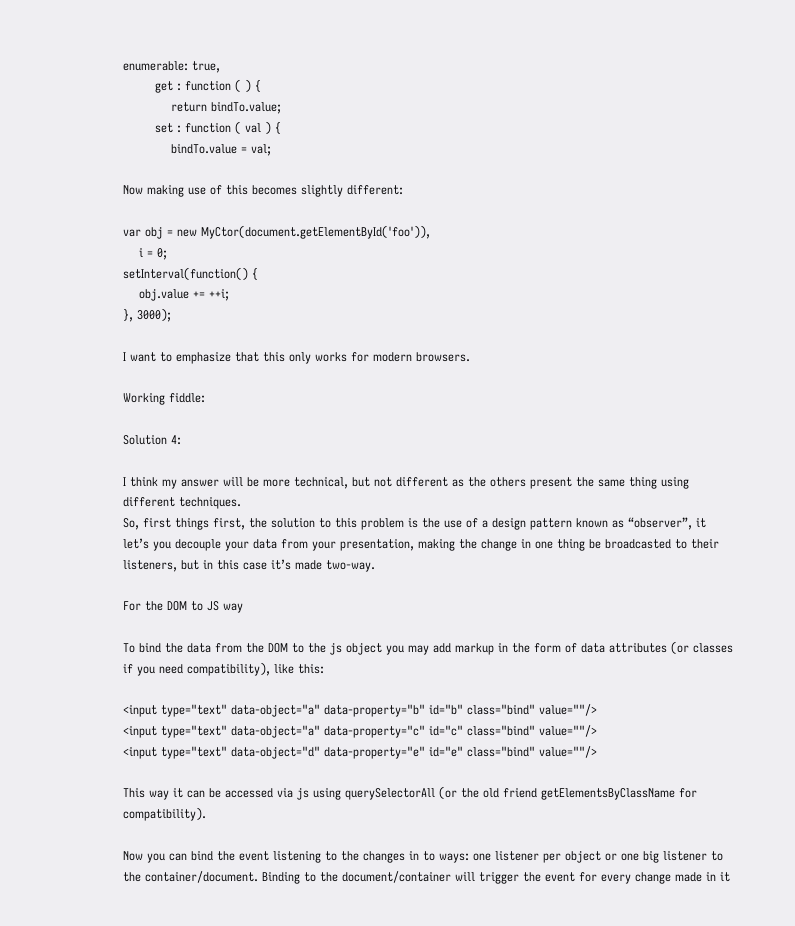enumerable: true,
        get : function ( ) {
            return bindTo.value;
        set : function ( val ) {
            bindTo.value = val;

Now making use of this becomes slightly different:

var obj = new MyCtor(document.getElementById('foo')),
    i = 0;
setInterval(function() {
    obj.value += ++i;
}, 3000);

I want to emphasize that this only works for modern browsers.

Working fiddle:

Solution 4:

I think my answer will be more technical, but not different as the others present the same thing using different techniques.
So, first things first, the solution to this problem is the use of a design pattern known as “observer”, it let’s you decouple your data from your presentation, making the change in one thing be broadcasted to their listeners, but in this case it’s made two-way.

For the DOM to JS way

To bind the data from the DOM to the js object you may add markup in the form of data attributes (or classes if you need compatibility), like this:

<input type="text" data-object="a" data-property="b" id="b" class="bind" value=""/>
<input type="text" data-object="a" data-property="c" id="c" class="bind" value=""/>
<input type="text" data-object="d" data-property="e" id="e" class="bind" value=""/>

This way it can be accessed via js using querySelectorAll (or the old friend getElementsByClassName for compatibility).

Now you can bind the event listening to the changes in to ways: one listener per object or one big listener to the container/document. Binding to the document/container will trigger the event for every change made in it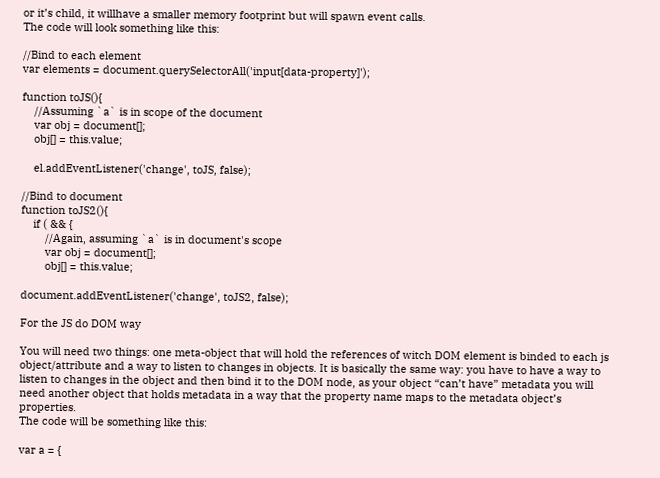or it’s child, it willhave a smaller memory footprint but will spawn event calls.
The code will look something like this:

//Bind to each element
var elements = document.querySelectorAll('input[data-property]');

function toJS(){
    //Assuming `a` is in scope of the document
    var obj = document[];
    obj[] = this.value;

    el.addEventListener('change', toJS, false);

//Bind to document
function toJS2(){
    if ( && {
        //Again, assuming `a` is in document's scope
        var obj = document[];
        obj[] = this.value;

document.addEventListener('change', toJS2, false);

For the JS do DOM way

You will need two things: one meta-object that will hold the references of witch DOM element is binded to each js object/attribute and a way to listen to changes in objects. It is basically the same way: you have to have a way to listen to changes in the object and then bind it to the DOM node, as your object “can’t have” metadata you will need another object that holds metadata in a way that the property name maps to the metadata object’s properties.
The code will be something like this:

var a = {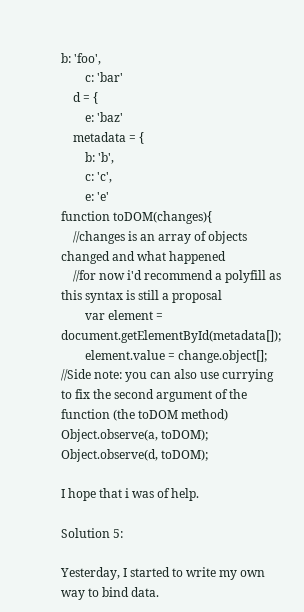b: 'foo',
        c: 'bar'
    d = {
        e: 'baz'
    metadata = {
        b: 'b',
        c: 'c',
        e: 'e'
function toDOM(changes){
    //changes is an array of objects changed and what happened
    //for now i'd recommend a polyfill as this syntax is still a proposal
        var element = document.getElementById(metadata[]);
        element.value = change.object[];
//Side note: you can also use currying to fix the second argument of the function (the toDOM method)
Object.observe(a, toDOM);
Object.observe(d, toDOM);

I hope that i was of help.

Solution 5:

Yesterday, I started to write my own way to bind data.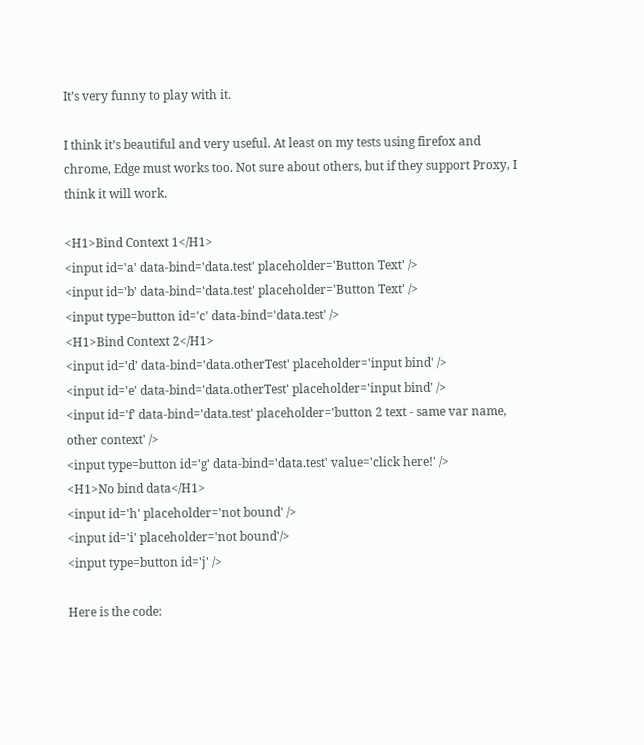It’s very funny to play with it.

I think it’s beautiful and very useful. At least on my tests using firefox and chrome, Edge must works too. Not sure about others, but if they support Proxy, I think it will work.

<H1>Bind Context 1</H1>
<input id='a' data-bind='data.test' placeholder='Button Text' />
<input id='b' data-bind='data.test' placeholder='Button Text' />
<input type=button id='c' data-bind='data.test' />
<H1>Bind Context 2</H1>
<input id='d' data-bind='data.otherTest' placeholder='input bind' />
<input id='e' data-bind='data.otherTest' placeholder='input bind' />
<input id='f' data-bind='data.test' placeholder='button 2 text - same var name, other context' />
<input type=button id='g' data-bind='data.test' value='click here!' />
<H1>No bind data</H1>
<input id='h' placeholder='not bound' />
<input id='i' placeholder='not bound'/>
<input type=button id='j' />

Here is the code: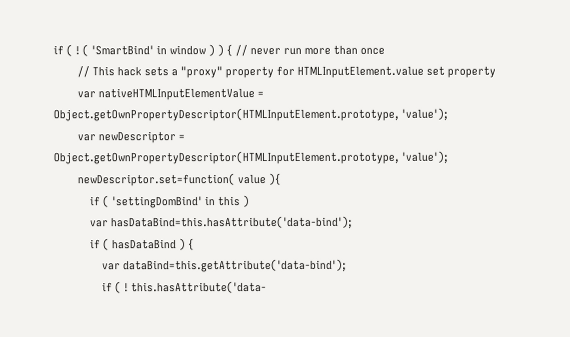if ( ! ( 'SmartBind' in window ) ) { // never run more than once
        // This hack sets a "proxy" property for HTMLInputElement.value set property
        var nativeHTMLInputElementValue = Object.getOwnPropertyDescriptor(HTMLInputElement.prototype, 'value');
        var newDescriptor = Object.getOwnPropertyDescriptor(HTMLInputElement.prototype, 'value');
        newDescriptor.set=function( value ){
            if ( 'settingDomBind' in this )
            var hasDataBind=this.hasAttribute('data-bind');
            if ( hasDataBind ) {
                var dataBind=this.getAttribute('data-bind');
                if ( ! this.hasAttribute('data-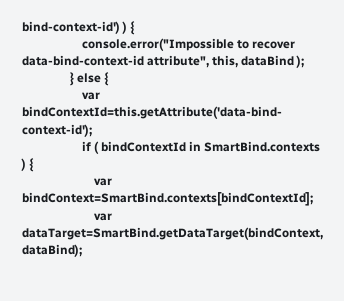bind-context-id') ) {
                    console.error("Impossible to recover data-bind-context-id attribute", this, dataBind );
                } else {
                    var bindContextId=this.getAttribute('data-bind-context-id');
                    if ( bindContextId in SmartBind.contexts ) {
                        var bindContext=SmartBind.contexts[bindContextId];
                        var dataTarget=SmartBind.getDataTarget(bindContext, dataBind);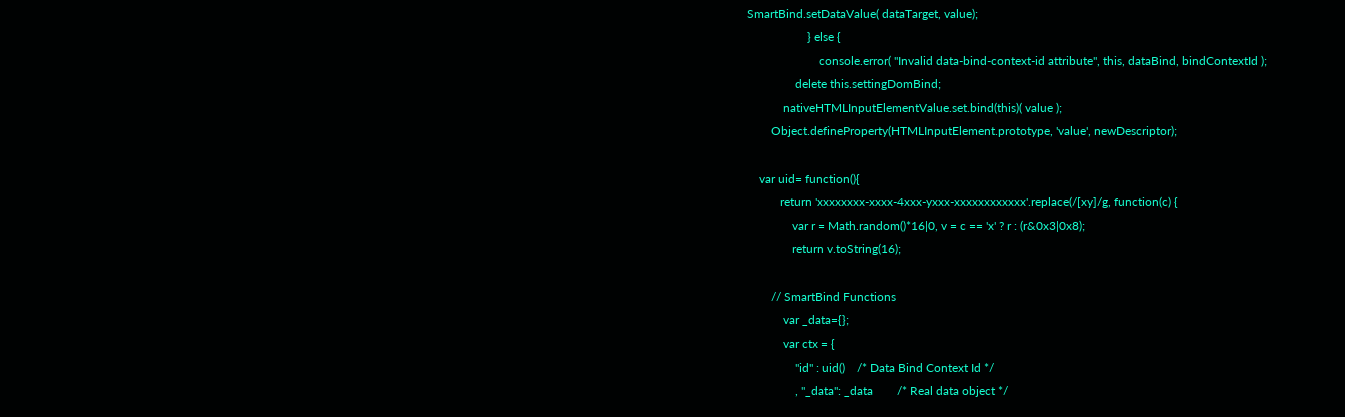SmartBind.setDataValue( dataTarget, value);
                    } else {
                        console.error( "Invalid data-bind-context-id attribute", this, dataBind, bindContextId );
                delete this.settingDomBind;
            nativeHTMLInputElementValue.set.bind(this)( value );
        Object.defineProperty(HTMLInputElement.prototype, 'value', newDescriptor);

    var uid= function(){
           return 'xxxxxxxx-xxxx-4xxx-yxxx-xxxxxxxxxxxx'.replace(/[xy]/g, function(c) {
               var r = Math.random()*16|0, v = c == 'x' ? r : (r&0x3|0x8);
               return v.toString(16);

        // SmartBind Functions
            var _data={};
            var ctx = {
                "id" : uid()    /* Data Bind Context Id */
                , "_data": _data        /* Real data object */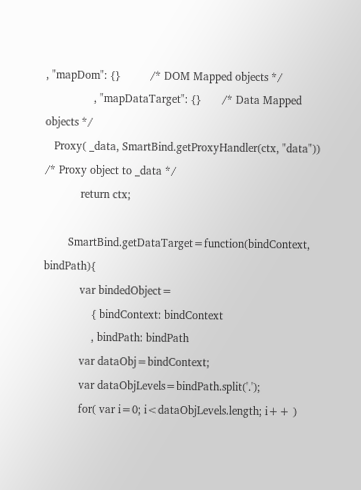, "mapDom": {}          /* DOM Mapped objects */
                , "mapDataTarget": {}       /* Data Mapped objects */
   Proxy( _data, SmartBind.getProxyHandler(ctx, "data"))  /* Proxy object to _data */
            return ctx;

        SmartBind.getDataTarget=function(bindContext, bindPath){
            var bindedObject=
                { bindContext: bindContext
                , bindPath: bindPath
            var dataObj=bindContext;
            var dataObjLevels=bindPath.split('.');
            for( var i=0; i<dataObjLevels.length; i++ )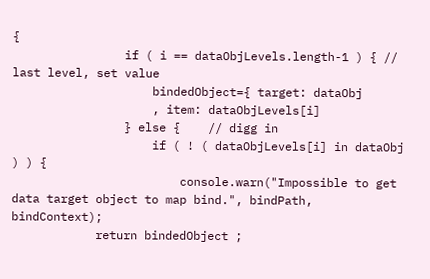{
                if ( i == dataObjLevels.length-1 ) { // last level, set value
                    bindedObject={ target: dataObj
                    , item: dataObjLevels[i]
                } else {    // digg in
                    if ( ! ( dataObjLevels[i] in dataObj ) ) {
                        console.warn("Impossible to get data target object to map bind.", bindPath, bindContext);
            return bindedObject ;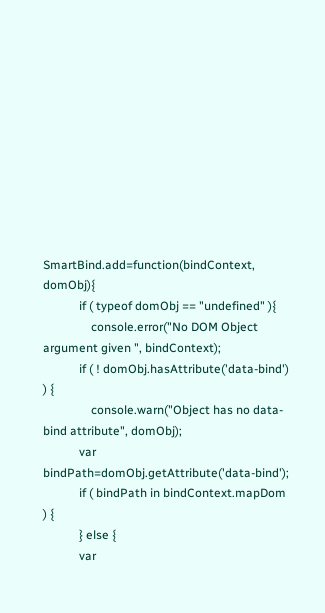SmartBind.add=function(bindContext, domObj){
            if ( typeof domObj == "undefined" ){
                console.error("No DOM Object argument given ", bindContext);
            if ( ! domObj.hasAttribute('data-bind') ) {
                console.warn("Object has no data-bind attribute", domObj);
            var bindPath=domObj.getAttribute('data-bind');
            if ( bindPath in bindContext.mapDom ) {
            } else {
            var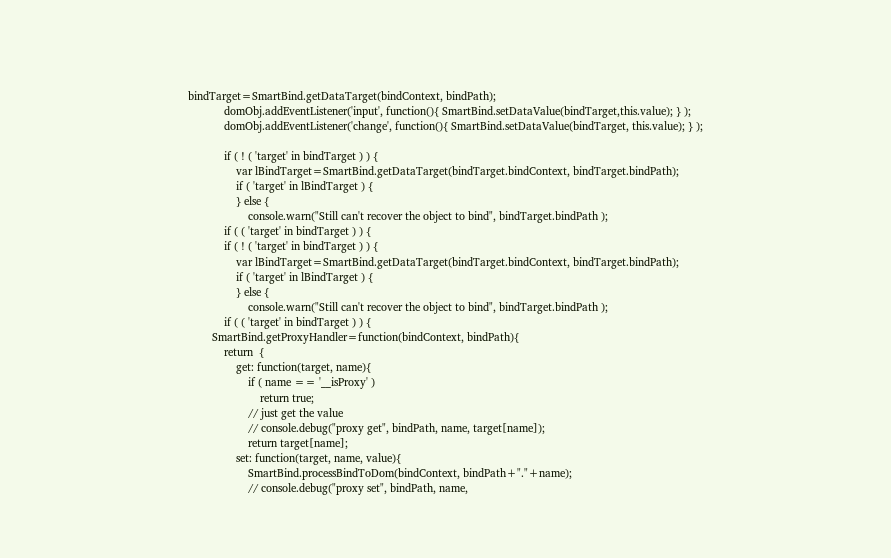bindTarget=SmartBind.getDataTarget(bindContext, bindPath);
            domObj.addEventListener('input', function(){ SmartBind.setDataValue(bindTarget,this.value); } );
            domObj.addEventListener('change', function(){ SmartBind.setDataValue(bindTarget, this.value); } );

            if ( ! ( 'target' in bindTarget ) ) {
                var lBindTarget=SmartBind.getDataTarget(bindTarget.bindContext, bindTarget.bindPath);
                if ( 'target' in lBindTarget ) {
                } else {
                    console.warn("Still can't recover the object to bind", bindTarget.bindPath );
            if ( ( 'target' in bindTarget ) ) {
            if ( ! ( 'target' in bindTarget ) ) {
                var lBindTarget=SmartBind.getDataTarget(bindTarget.bindContext, bindTarget.bindPath);
                if ( 'target' in lBindTarget ) {
                } else {
                    console.warn("Still can't recover the object to bind", bindTarget.bindPath );
            if ( ( 'target' in bindTarget ) ) {
        SmartBind.getProxyHandler=function(bindContext, bindPath){
            return  {
                get: function(target, name){
                    if ( name == '__isProxy' )
                        return true;
                    // just get the value
                    // console.debug("proxy get", bindPath, name, target[name]);
                    return target[name];
                set: function(target, name, value){
                    SmartBind.processBindToDom(bindContext, bindPath+"."+name);
                    // console.debug("proxy set", bindPath, name,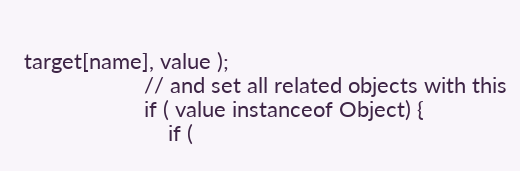target[name], value );
                    // and set all related objects with this
                    if ( value instanceof Object) {
                        if (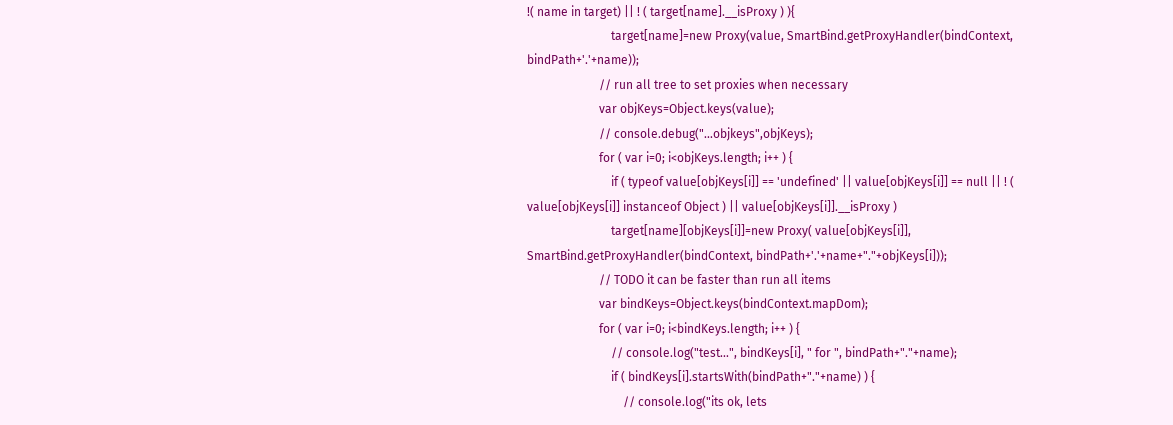!( name in target) || ! ( target[name].__isProxy ) ){
                            target[name]=new Proxy(value, SmartBind.getProxyHandler(bindContext, bindPath+'.'+name));
                        // run all tree to set proxies when necessary
                        var objKeys=Object.keys(value);
                        // console.debug("...objkeys",objKeys);
                        for ( var i=0; i<objKeys.length; i++ ) {
                            if ( typeof value[objKeys[i]] == 'undefined' || value[objKeys[i]] == null || ! ( value[objKeys[i]] instanceof Object ) || value[objKeys[i]].__isProxy )
                            target[name][objKeys[i]]=new Proxy( value[objKeys[i]], SmartBind.getProxyHandler(bindContext, bindPath+'.'+name+"."+objKeys[i]));
                        // TODO it can be faster than run all items
                        var bindKeys=Object.keys(bindContext.mapDom);
                        for ( var i=0; i<bindKeys.length; i++ ) {
                            // console.log("test...", bindKeys[i], " for ", bindPath+"."+name);
                            if ( bindKeys[i].startsWith(bindPath+"."+name) ) {
                                // console.log("its ok, lets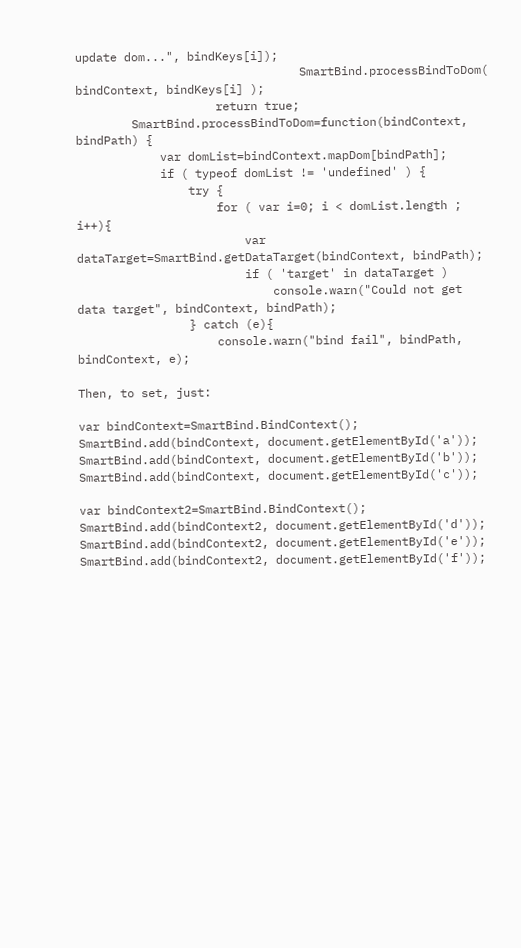update dom...", bindKeys[i]);
                                SmartBind.processBindToDom( bindContext, bindKeys[i] );
                    return true;
        SmartBind.processBindToDom=function(bindContext, bindPath) {
            var domList=bindContext.mapDom[bindPath];
            if ( typeof domList != 'undefined' ) {
                try {
                    for ( var i=0; i < domList.length ; i++){
                        var dataTarget=SmartBind.getDataTarget(bindContext, bindPath);
                        if ( 'target' in dataTarget )
                            console.warn("Could not get data target", bindContext, bindPath);
                } catch (e){
                    console.warn("bind fail", bindPath, bindContext, e);

Then, to set, just:

var bindContext=SmartBind.BindContext();
SmartBind.add(bindContext, document.getElementById('a'));
SmartBind.add(bindContext, document.getElementById('b'));
SmartBind.add(bindContext, document.getElementById('c'));

var bindContext2=SmartBind.BindContext();
SmartBind.add(bindContext2, document.getElementById('d'));
SmartBind.add(bindContext2, document.getElementById('e'));
SmartBind.add(bindContext2, document.getElementById('f'));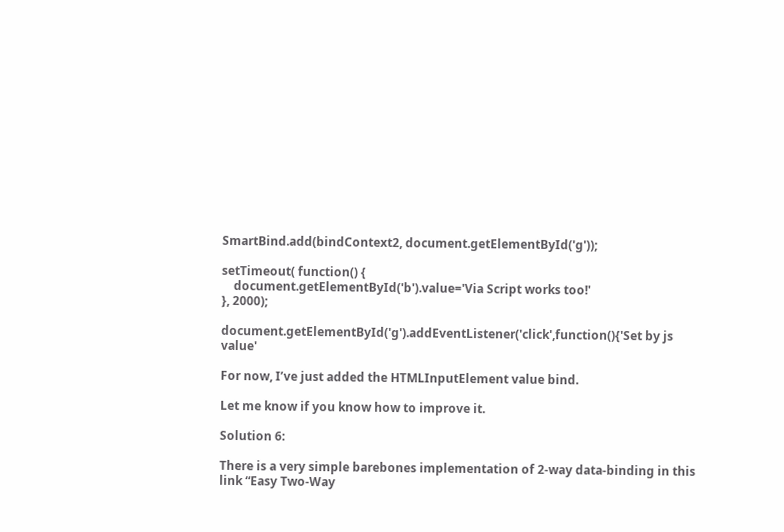SmartBind.add(bindContext2, document.getElementById('g'));

setTimeout( function() {
    document.getElementById('b').value='Via Script works too!'
}, 2000);

document.getElementById('g').addEventListener('click',function(){'Set by js value'

For now, I’ve just added the HTMLInputElement value bind.

Let me know if you know how to improve it.

Solution 6:

There is a very simple barebones implementation of 2-way data-binding in this link “Easy Two-Way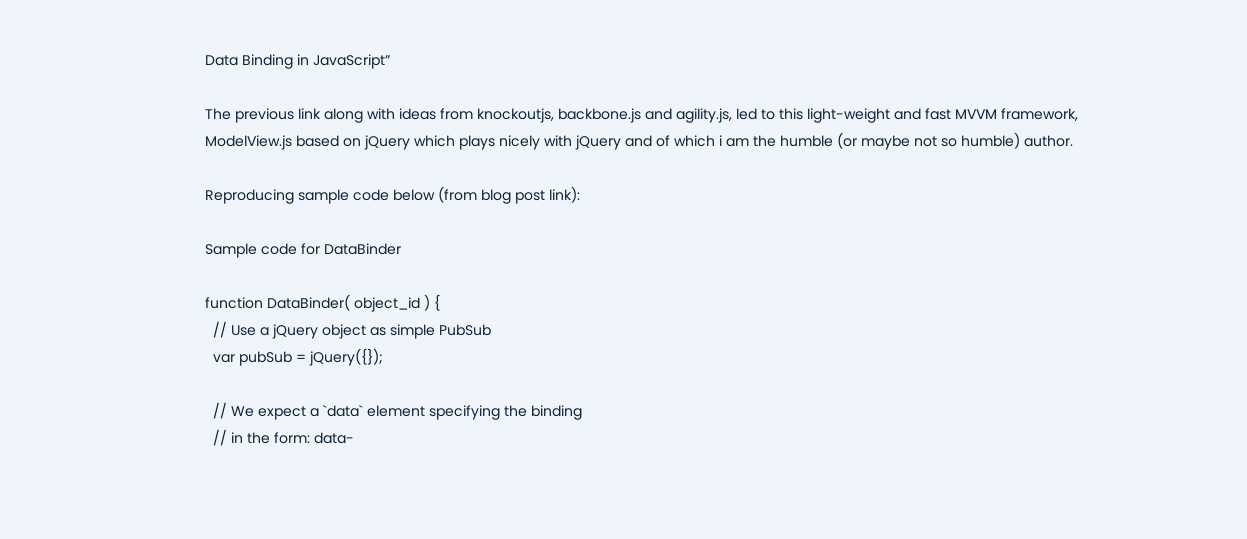Data Binding in JavaScript”

The previous link along with ideas from knockoutjs, backbone.js and agility.js, led to this light-weight and fast MVVM framework, ModelView.js based on jQuery which plays nicely with jQuery and of which i am the humble (or maybe not so humble) author.

Reproducing sample code below (from blog post link):

Sample code for DataBinder

function DataBinder( object_id ) {
  // Use a jQuery object as simple PubSub
  var pubSub = jQuery({});

  // We expect a `data` element specifying the binding
  // in the form: data-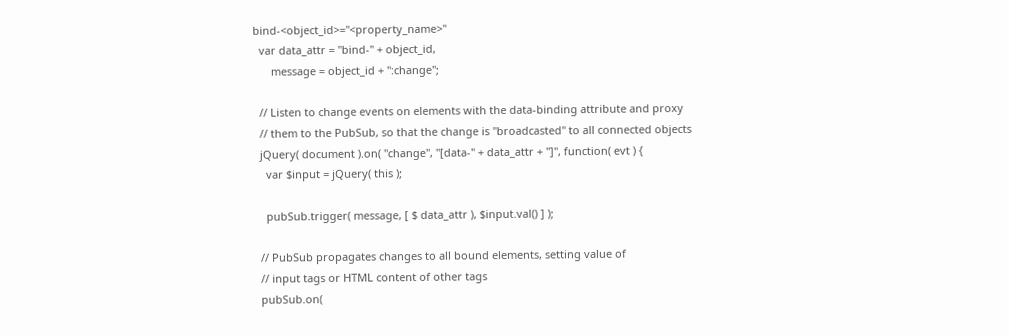bind-<object_id>="<property_name>"
  var data_attr = "bind-" + object_id,
      message = object_id + ":change";

  // Listen to change events on elements with the data-binding attribute and proxy
  // them to the PubSub, so that the change is "broadcasted" to all connected objects
  jQuery( document ).on( "change", "[data-" + data_attr + "]", function( evt ) {
    var $input = jQuery( this );

    pubSub.trigger( message, [ $ data_attr ), $input.val() ] );

  // PubSub propagates changes to all bound elements, setting value of
  // input tags or HTML content of other tags
  pubSub.on(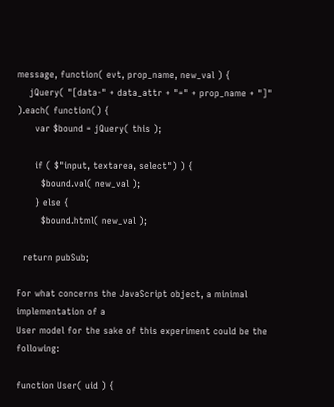message, function( evt, prop_name, new_val ) {
    jQuery( "[data-" + data_attr + "=" + prop_name + "]" ).each( function() {
      var $bound = jQuery( this );

      if ( $"input, textarea, select") ) {
        $bound.val( new_val );
      } else {
        $bound.html( new_val );

  return pubSub;

For what concerns the JavaScript object, a minimal implementation of a
User model for the sake of this experiment could be the following:

function User( uid ) {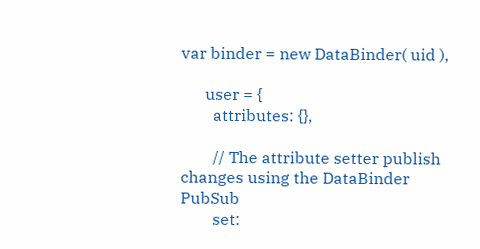var binder = new DataBinder( uid ),

      user = {
        attributes: {},

        // The attribute setter publish changes using the DataBinder PubSub
        set: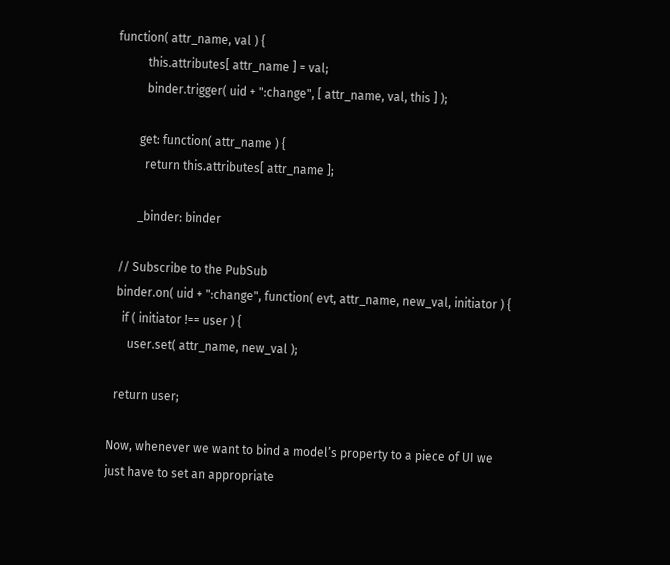function( attr_name, val ) {
          this.attributes[ attr_name ] = val;
          binder.trigger( uid + ":change", [ attr_name, val, this ] );

        get: function( attr_name ) {
          return this.attributes[ attr_name ];

        _binder: binder

  // Subscribe to the PubSub
  binder.on( uid + ":change", function( evt, attr_name, new_val, initiator ) {
    if ( initiator !== user ) {
      user.set( attr_name, new_val );

  return user;

Now, whenever we want to bind a model’s property to a piece of UI we
just have to set an appropriate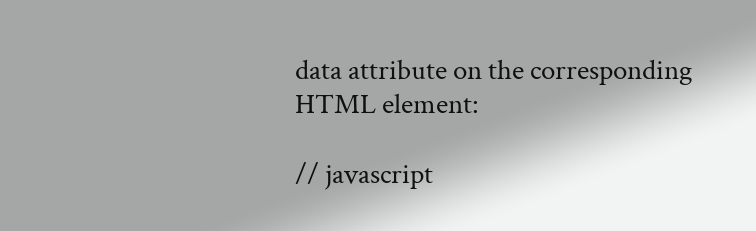data attribute on the corresponding
HTML element:

// javascript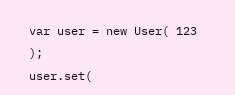var user = new User( 123 );
user.set(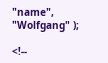"name", "Wolfgang" );

<!--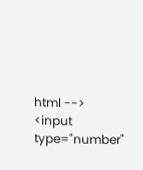html -->
<input type="number"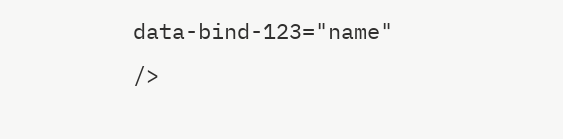data-bind-123="name" />